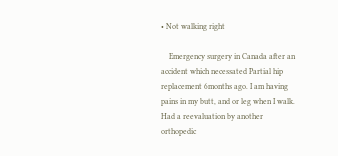• Not walking right

    Emergency surgery in Canada after an accident which necessated Partial hip replacement 6months ago. I am having pains in my butt, and or leg when I walk. Had a reevaluation by another orthopedic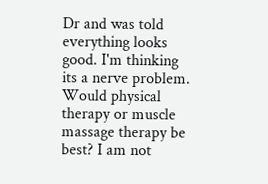Dr and was told everything looks good. I'm thinking its a nerve problem. Would physical therapy or muscle massage therapy be best? I am not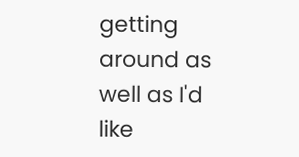getting around as well as I'd like